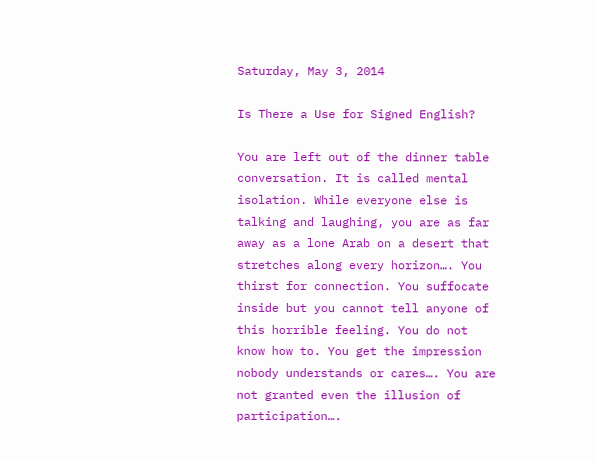Saturday, May 3, 2014

Is There a Use for Signed English?

You are left out of the dinner table conversation. It is called mental isolation. While everyone else is talking and laughing, you are as far away as a lone Arab on a desert that stretches along every horizon…. You thirst for connection. You suffocate inside but you cannot tell anyone of this horrible feeling. You do not know how to. You get the impression nobody understands or cares…. You are not granted even the illusion of participation….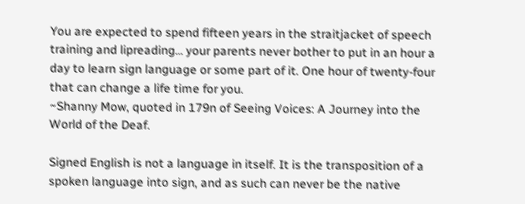You are expected to spend fifteen years in the straitjacket of speech training and lipreading… your parents never bother to put in an hour a day to learn sign language or some part of it. One hour of twenty-four that can change a life time for you.
~Shanny Mow, quoted in 179n of Seeing Voices: A Journey into the World of the Deaf.

Signed English is not a language in itself. It is the transposition of a spoken language into sign, and as such can never be the native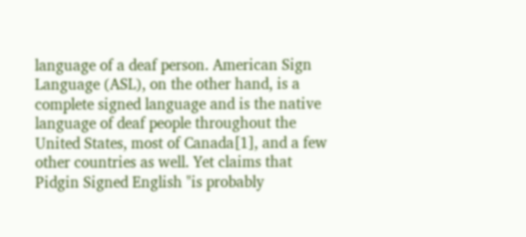language of a deaf person. American Sign Language (ASL), on the other hand, is a complete signed language and is the native language of deaf people throughout the United States, most of Canada[1], and a few other countries as well. Yet claims that Pidgin Signed English "is probably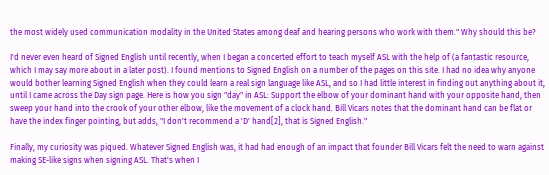the most widely used communication modality in the United States among deaf and hearing persons who work with them." Why should this be?

I'd never even heard of Signed English until recently, when I began a concerted effort to teach myself ASL with the help of (a fantastic resource, which I may say more about in a later post). I found mentions to Signed English on a number of the pages on this site. I had no idea why anyone would bother learning Signed English when they could learn a real sign language like ASL, and so I had little interest in finding out anything about it, until I came across the Day sign page. Here is how you sign "day" in ASL: Support the elbow of your dominant hand with your opposite hand, then sweep your hand into the crook of your other elbow, like the movement of a clock hand. Bill Vicars notes that the dominant hand can be flat or have the index finger pointing, but adds, "I don't recommend a 'D' hand[2], that is Signed English."

Finally, my curiosity was piqued. Whatever Signed English was, it had had enough of an impact that founder Bill Vicars felt the need to warn against making SE-like signs when signing ASL. That's when I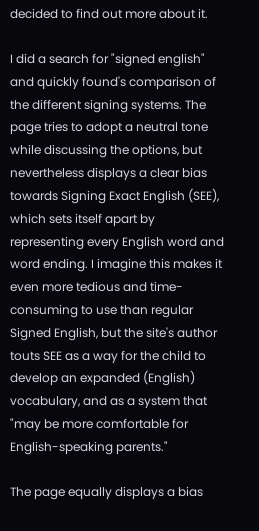decided to find out more about it.

I did a search for "signed english" and quickly found's comparison of the different signing systems. The page tries to adopt a neutral tone while discussing the options, but nevertheless displays a clear bias towards Signing Exact English (SEE), which sets itself apart by representing every English word and word ending. I imagine this makes it even more tedious and time-consuming to use than regular Signed English, but the site's author touts SEE as a way for the child to develop an expanded (English) vocabulary, and as a system that "may be more comfortable for English-speaking parents."

The page equally displays a bias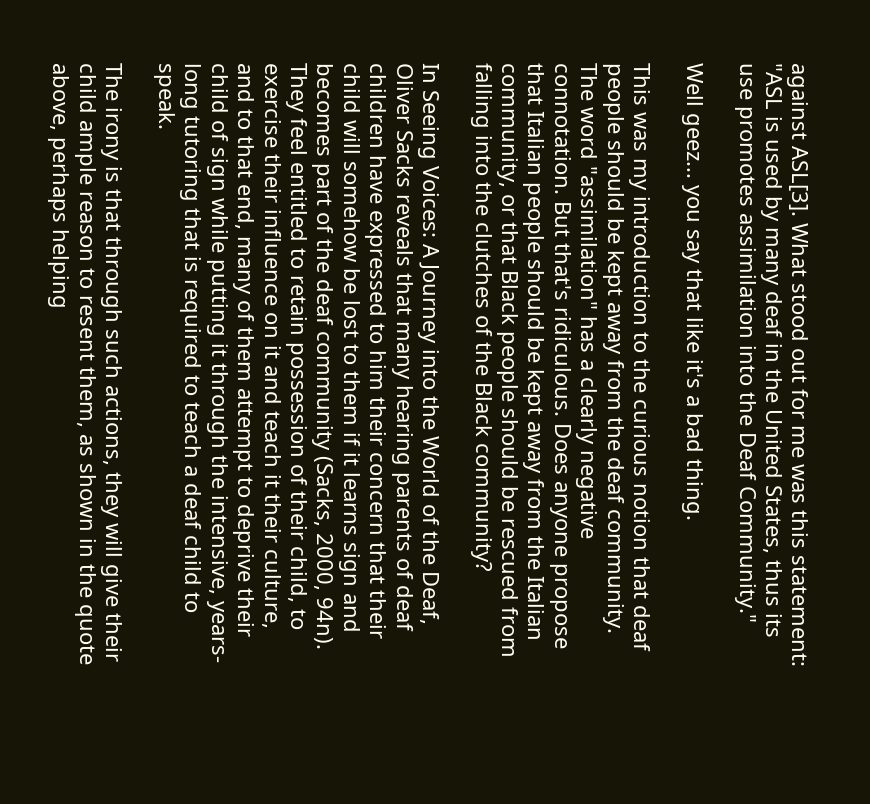against ASL[3]. What stood out for me was this statement: "ASL is used by many deaf in the United States, thus its use promotes assimilation into the Deaf Community."

Well geez... you say that like it's a bad thing.

This was my introduction to the curious notion that deaf people should be kept away from the deaf community. The word "assimilation" has a clearly negative connotation. But that's ridiculous. Does anyone propose that Italian people should be kept away from the Italian community, or that Black people should be rescued from falling into the clutches of the Black community?

In Seeing Voices: A Journey into the World of the Deaf, Oliver Sacks reveals that many hearing parents of deaf children have expressed to him their concern that their child will somehow be lost to them if it learns sign and becomes part of the deaf community (Sacks, 2000, 94n). They feel entitled to retain possession of their child, to exercise their influence on it and teach it their culture, and to that end, many of them attempt to deprive their child of sign while putting it through the intensive, years-long tutoring that is required to teach a deaf child to speak.

The irony is that through such actions, they will give their child ample reason to resent them, as shown in the quote above, perhaps helping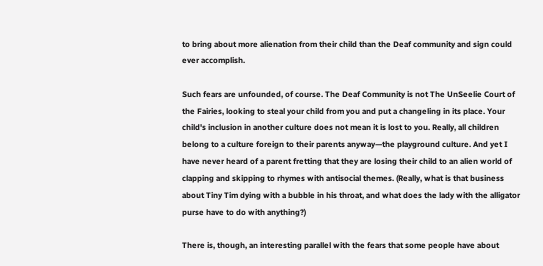to bring about more alienation from their child than the Deaf community and sign could ever accomplish.

Such fears are unfounded, of course. The Deaf Community is not The UnSeelie Court of the Fairies, looking to steal your child from you and put a changeling in its place. Your child's inclusion in another culture does not mean it is lost to you. Really, all children belong to a culture foreign to their parents anyway—the playground culture. And yet I have never heard of a parent fretting that they are losing their child to an alien world of clapping and skipping to rhymes with antisocial themes. (Really, what is that business about Tiny Tim dying with a bubble in his throat, and what does the lady with the alligator purse have to do with anything?)

There is, though, an interesting parallel with the fears that some people have about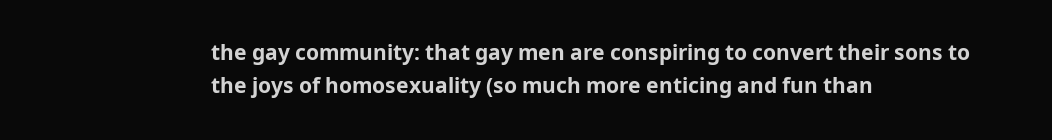the gay community: that gay men are conspiring to convert their sons to the joys of homosexuality (so much more enticing and fun than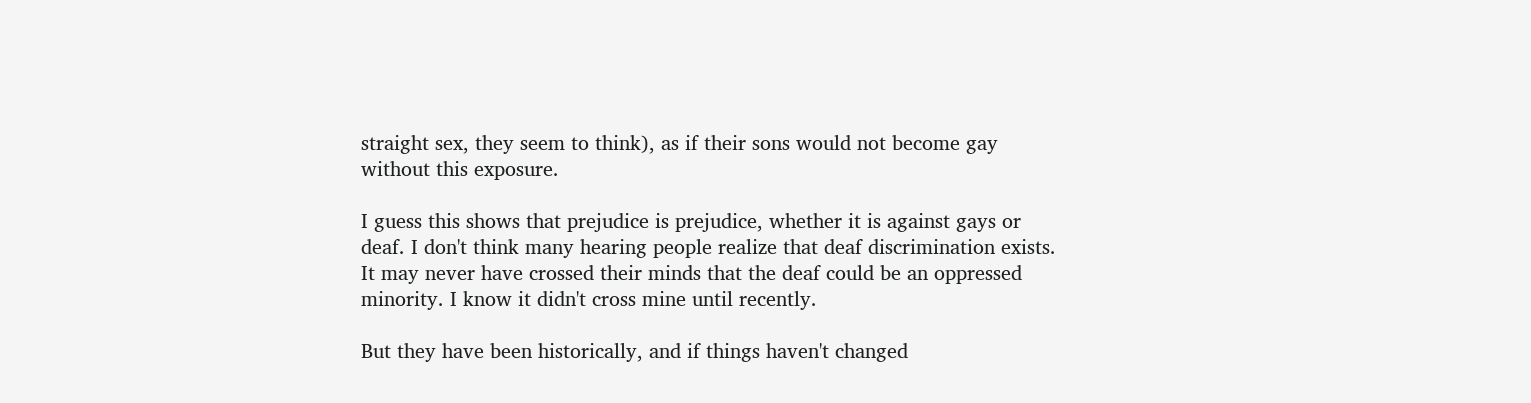straight sex, they seem to think), as if their sons would not become gay without this exposure.

I guess this shows that prejudice is prejudice, whether it is against gays or deaf. I don't think many hearing people realize that deaf discrimination exists. It may never have crossed their minds that the deaf could be an oppressed minority. I know it didn't cross mine until recently.

But they have been historically, and if things haven't changed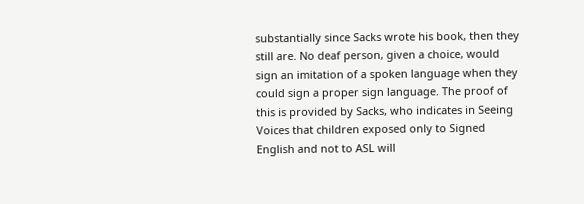substantially since Sacks wrote his book, then they still are. No deaf person, given a choice, would sign an imitation of a spoken language when they could sign a proper sign language. The proof of this is provided by Sacks, who indicates in Seeing Voices that children exposed only to Signed English and not to ASL will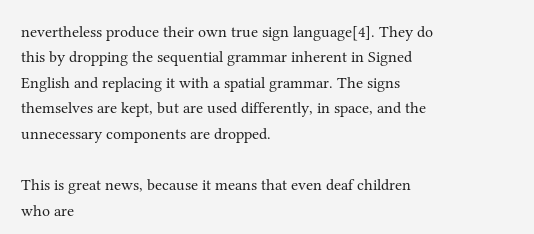nevertheless produce their own true sign language[4]. They do this by dropping the sequential grammar inherent in Signed English and replacing it with a spatial grammar. The signs themselves are kept, but are used differently, in space, and the unnecessary components are dropped.

This is great news, because it means that even deaf children who are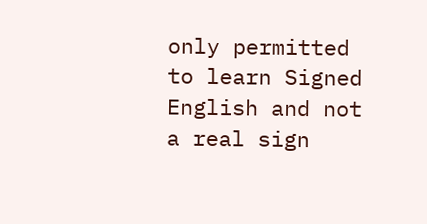only permitted to learn Signed English and not a real sign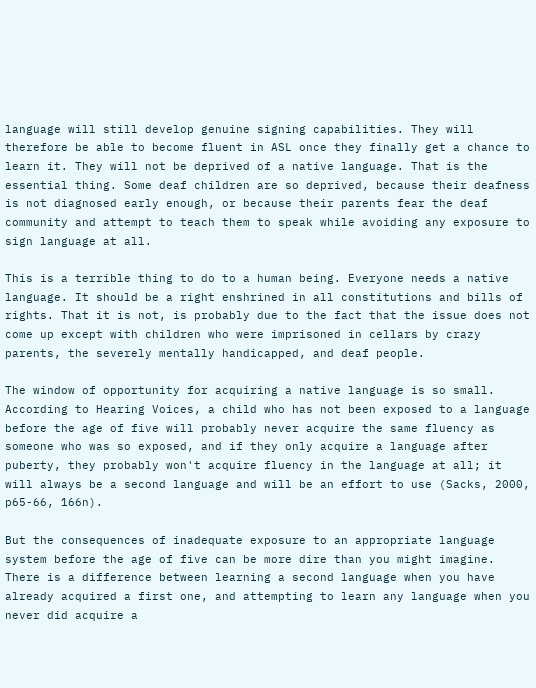language will still develop genuine signing capabilities. They will therefore be able to become fluent in ASL once they finally get a chance to learn it. They will not be deprived of a native language. That is the essential thing. Some deaf children are so deprived, because their deafness is not diagnosed early enough, or because their parents fear the deaf community and attempt to teach them to speak while avoiding any exposure to sign language at all.

This is a terrible thing to do to a human being. Everyone needs a native language. It should be a right enshrined in all constitutions and bills of rights. That it is not, is probably due to the fact that the issue does not come up except with children who were imprisoned in cellars by crazy parents, the severely mentally handicapped, and deaf people.

The window of opportunity for acquiring a native language is so small. According to Hearing Voices, a child who has not been exposed to a language before the age of five will probably never acquire the same fluency as someone who was so exposed, and if they only acquire a language after puberty, they probably won't acquire fluency in the language at all; it will always be a second language and will be an effort to use (Sacks, 2000, p65-66, 166n).

But the consequences of inadequate exposure to an appropriate language system before the age of five can be more dire than you might imagine. There is a difference between learning a second language when you have already acquired a first one, and attempting to learn any language when you never did acquire a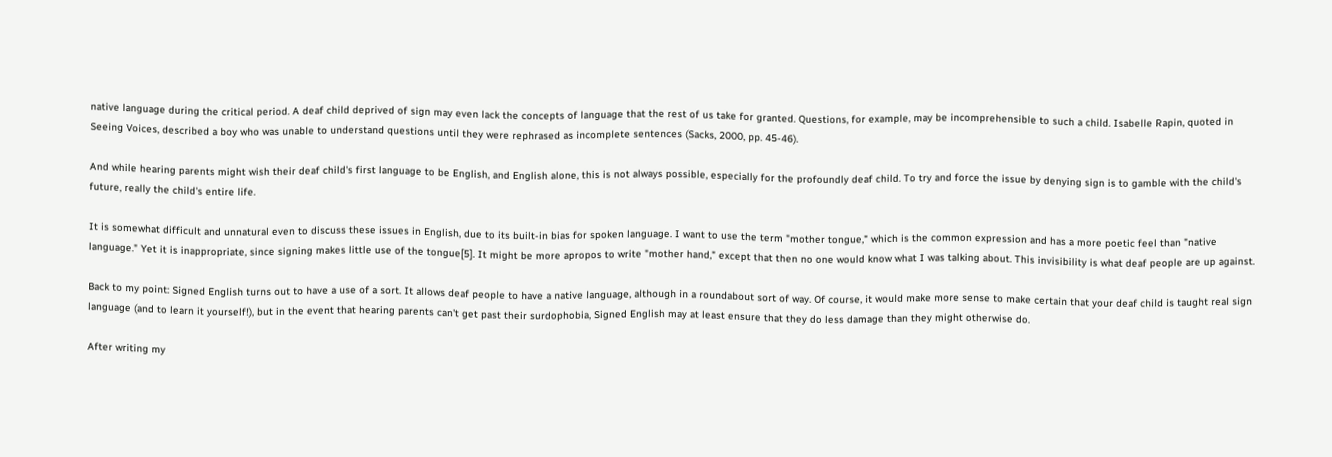native language during the critical period. A deaf child deprived of sign may even lack the concepts of language that the rest of us take for granted. Questions, for example, may be incomprehensible to such a child. Isabelle Rapin, quoted in Seeing Voices, described a boy who was unable to understand questions until they were rephrased as incomplete sentences (Sacks, 2000, pp. 45-46).

And while hearing parents might wish their deaf child's first language to be English, and English alone, this is not always possible, especially for the profoundly deaf child. To try and force the issue by denying sign is to gamble with the child's future, really the child's entire life.

It is somewhat difficult and unnatural even to discuss these issues in English, due to its built-in bias for spoken language. I want to use the term "mother tongue," which is the common expression and has a more poetic feel than "native language." Yet it is inappropriate, since signing makes little use of the tongue[5]. It might be more apropos to write "mother hand," except that then no one would know what I was talking about. This invisibility is what deaf people are up against.

Back to my point: Signed English turns out to have a use of a sort. It allows deaf people to have a native language, although in a roundabout sort of way. Of course, it would make more sense to make certain that your deaf child is taught real sign language (and to learn it yourself!), but in the event that hearing parents can't get past their surdophobia, Signed English may at least ensure that they do less damage than they might otherwise do.

After writing my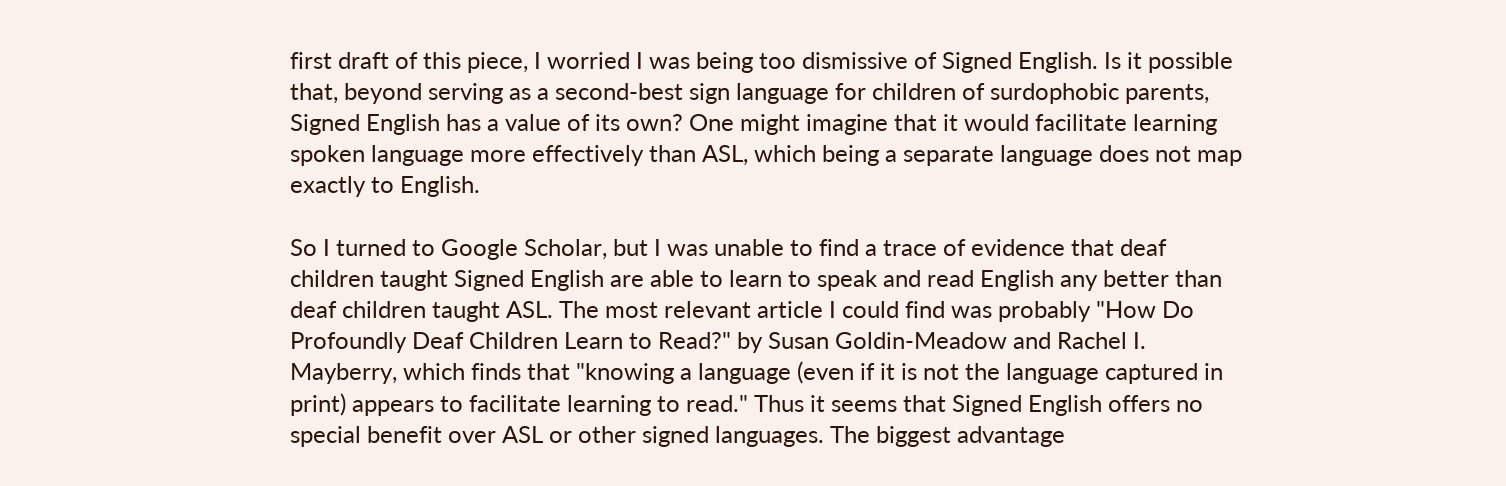first draft of this piece, I worried I was being too dismissive of Signed English. Is it possible that, beyond serving as a second-best sign language for children of surdophobic parents, Signed English has a value of its own? One might imagine that it would facilitate learning spoken language more effectively than ASL, which being a separate language does not map exactly to English.

So I turned to Google Scholar, but I was unable to find a trace of evidence that deaf children taught Signed English are able to learn to speak and read English any better than deaf children taught ASL. The most relevant article I could find was probably "How Do Profoundly Deaf Children Learn to Read?" by Susan Goldin-Meadow and Rachel I. Mayberry, which finds that "knowing a language (even if it is not the language captured in print) appears to facilitate learning to read." Thus it seems that Signed English offers no special benefit over ASL or other signed languages. The biggest advantage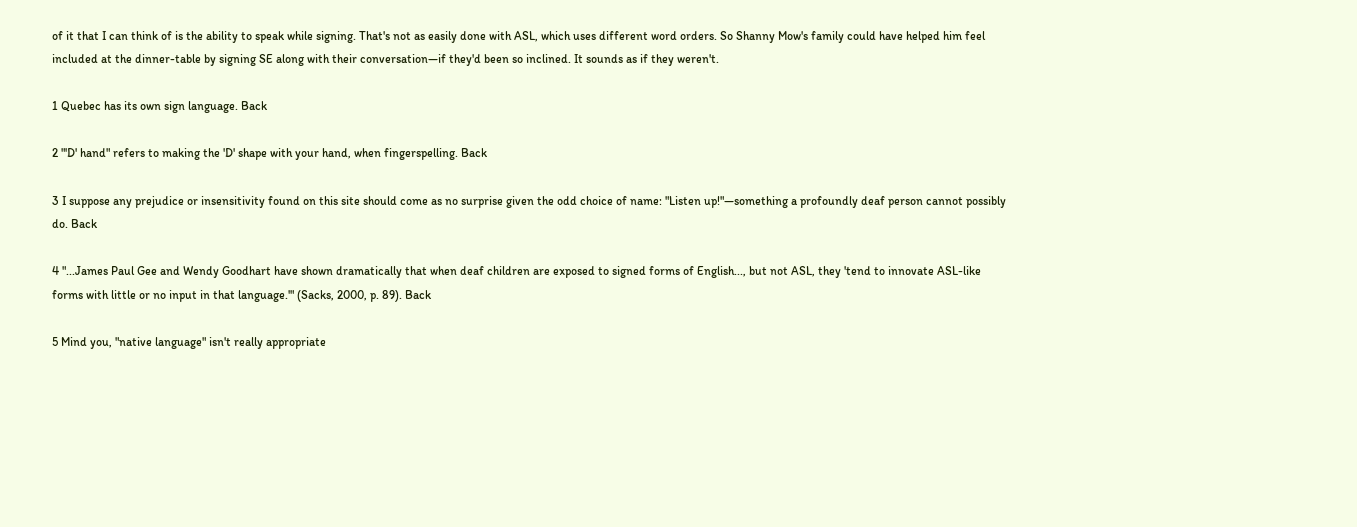of it that I can think of is the ability to speak while signing. That's not as easily done with ASL, which uses different word orders. So Shanny Mow's family could have helped him feel included at the dinner-table by signing SE along with their conversation—if they'd been so inclined. It sounds as if they weren't.

1 Quebec has its own sign language. Back

2 "'D' hand" refers to making the 'D' shape with your hand, when fingerspelling. Back

3 I suppose any prejudice or insensitivity found on this site should come as no surprise given the odd choice of name: "Listen up!"—something a profoundly deaf person cannot possibly do. Back

4 "...James Paul Gee and Wendy Goodhart have shown dramatically that when deaf children are exposed to signed forms of English..., but not ASL, they 'tend to innovate ASL-like forms with little or no input in that language.'" (Sacks, 2000, p. 89). Back

5 Mind you, "native language" isn't really appropriate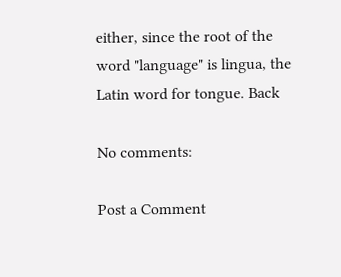either, since the root of the word "language" is lingua, the Latin word for tongue. Back

No comments:

Post a Comment